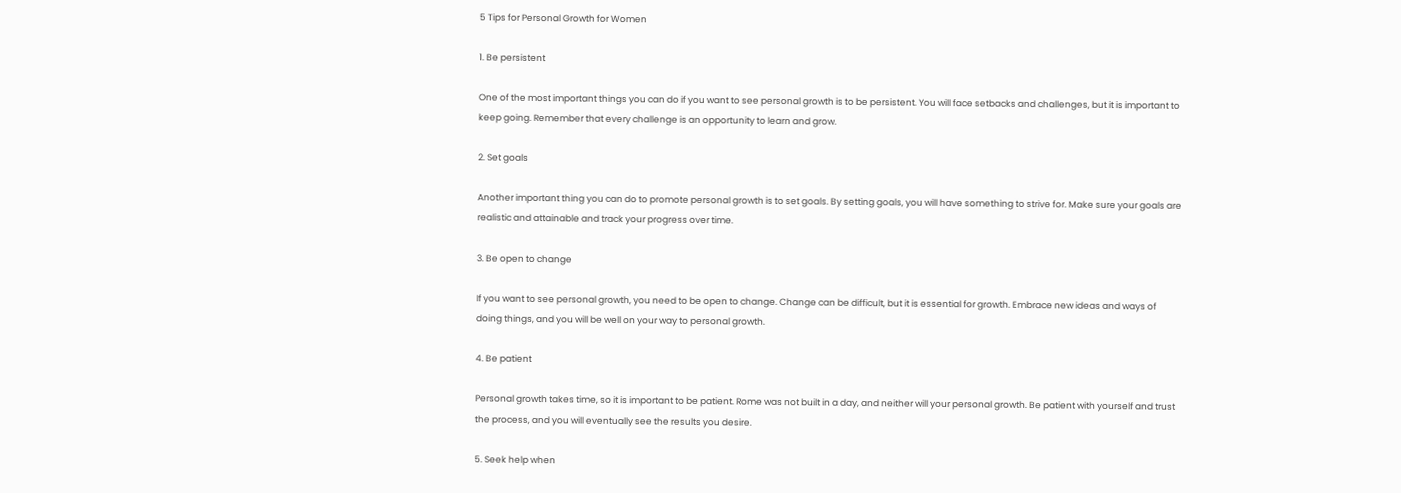5 Tips for Personal Growth for Women

1. Be persistent

One of the most important things you can do if you want to see personal growth is to be persistent. You will face setbacks and challenges, but it is important to keep going. Remember that every challenge is an opportunity to learn and grow.

2. Set goals

Another important thing you can do to promote personal growth is to set goals. By setting goals, you will have something to strive for. Make sure your goals are realistic and attainable and track your progress over time.

3. Be open to change

If you want to see personal growth, you need to be open to change. Change can be difficult, but it is essential for growth. Embrace new ideas and ways of doing things, and you will be well on your way to personal growth.

4. Be patient

Personal growth takes time, so it is important to be patient. Rome was not built in a day, and neither will your personal growth. Be patient with yourself and trust the process, and you will eventually see the results you desire.

5. Seek help when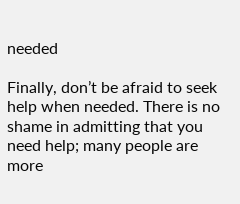needed

Finally, don’t be afraid to seek help when needed. There is no shame in admitting that you need help; many people are more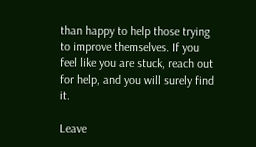than happy to help those trying to improve themselves. If you feel like you are stuck, reach out for help, and you will surely find it.

Leave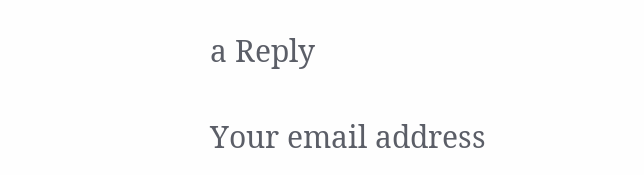a Reply

Your email address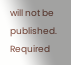will not be published. Required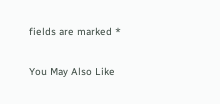fields are marked *

You May Also Like